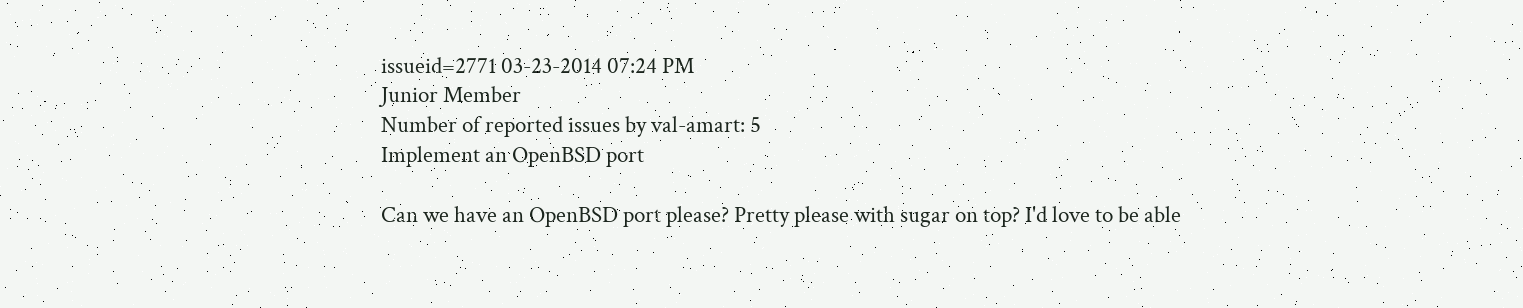issueid=2771 03-23-2014 07:24 PM
Junior Member
Number of reported issues by val-amart: 5
Implement an OpenBSD port

Can we have an OpenBSD port please? Pretty please with sugar on top? I'd love to be able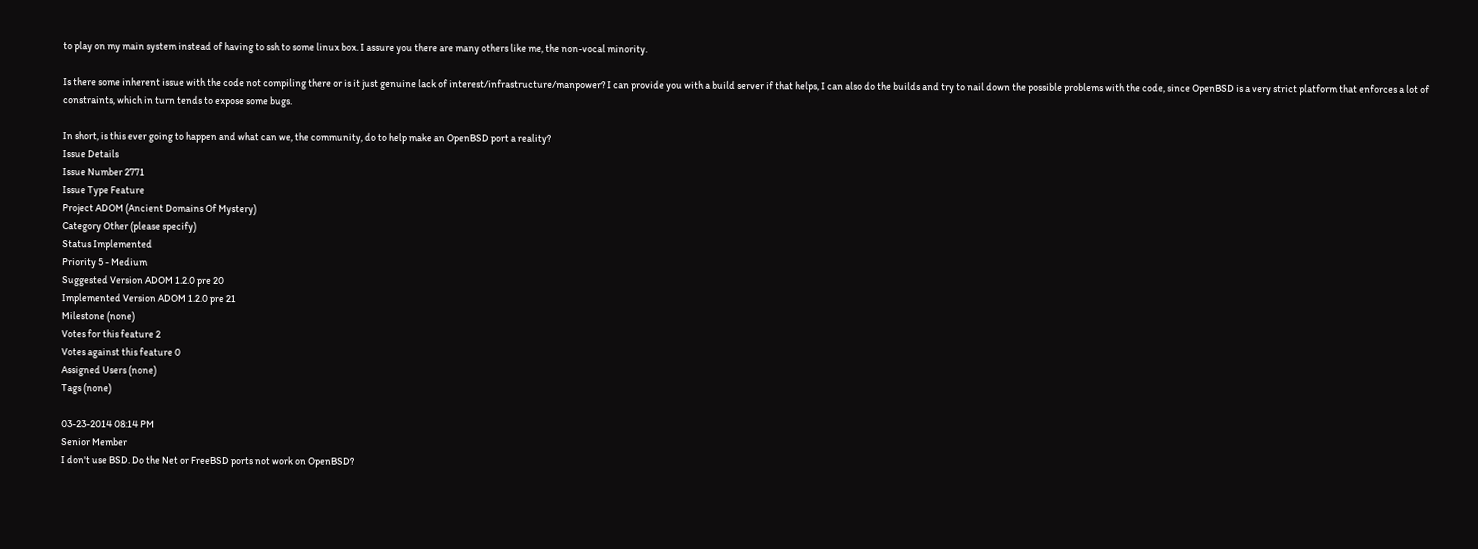to play on my main system instead of having to ssh to some linux box. I assure you there are many others like me, the non-vocal minority.

Is there some inherent issue with the code not compiling there or is it just genuine lack of interest/infrastructure/manpower? I can provide you with a build server if that helps, I can also do the builds and try to nail down the possible problems with the code, since OpenBSD is a very strict platform that enforces a lot of constraints, which in turn tends to expose some bugs.

In short, is this ever going to happen and what can we, the community, do to help make an OpenBSD port a reality?
Issue Details
Issue Number 2771
Issue Type Feature
Project ADOM (Ancient Domains Of Mystery)
Category Other (please specify)
Status Implemented
Priority 5 - Medium
Suggested Version ADOM 1.2.0 pre 20
Implemented Version ADOM 1.2.0 pre 21
Milestone (none)
Votes for this feature 2
Votes against this feature 0
Assigned Users (none)
Tags (none)

03-23-2014 08:14 PM
Senior Member
I don't use BSD. Do the Net or FreeBSD ports not work on OpenBSD?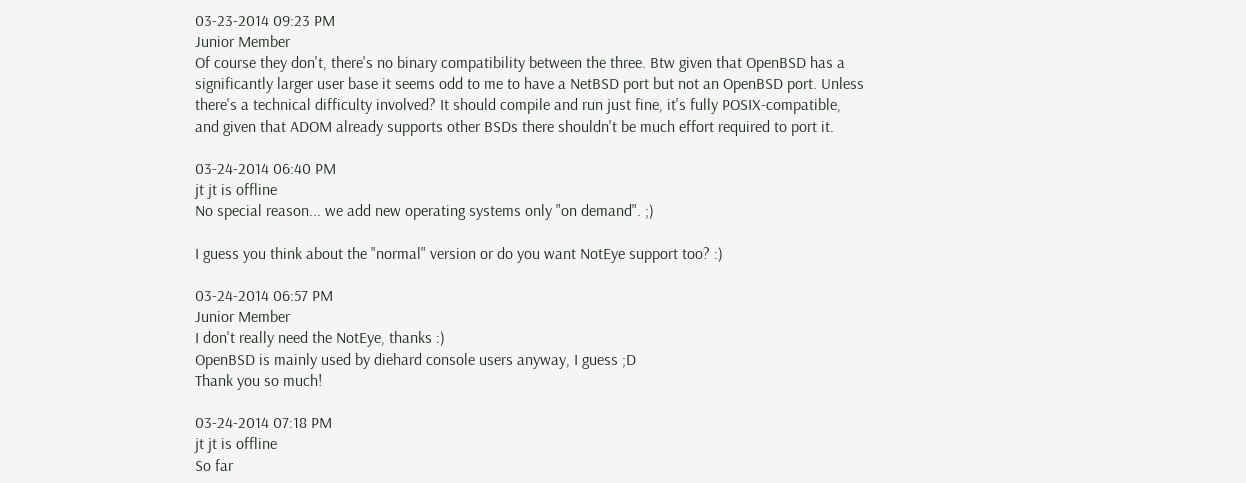03-23-2014 09:23 PM
Junior Member
Of course they don't, there's no binary compatibility between the three. Btw given that OpenBSD has a significantly larger user base it seems odd to me to have a NetBSD port but not an OpenBSD port. Unless there's a technical difficulty involved? It should compile and run just fine, it's fully POSIX-compatible, and given that ADOM already supports other BSDs there shouldn't be much effort required to port it.

03-24-2014 06:40 PM
jt jt is offline
No special reason... we add new operating systems only "on demand". ;)

I guess you think about the "normal" version or do you want NotEye support too? :)

03-24-2014 06:57 PM
Junior Member
I don't really need the NotEye, thanks :)
OpenBSD is mainly used by diehard console users anyway, I guess ;D
Thank you so much!

03-24-2014 07:18 PM
jt jt is offline
So far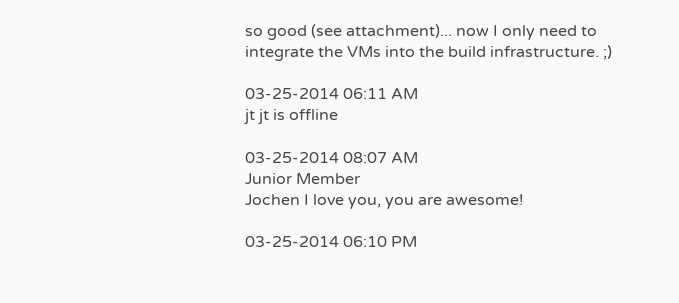so good (see attachment)... now I only need to integrate the VMs into the build infrastructure. ;)

03-25-2014 06:11 AM
jt jt is offline

03-25-2014 08:07 AM
Junior Member
Jochen I love you, you are awesome!

03-25-2014 06:10 PM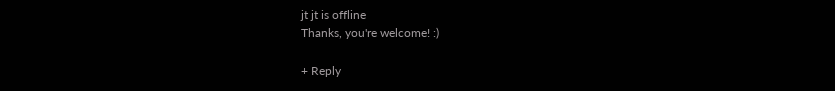jt jt is offline
Thanks, you're welcome! :)

+ Reply